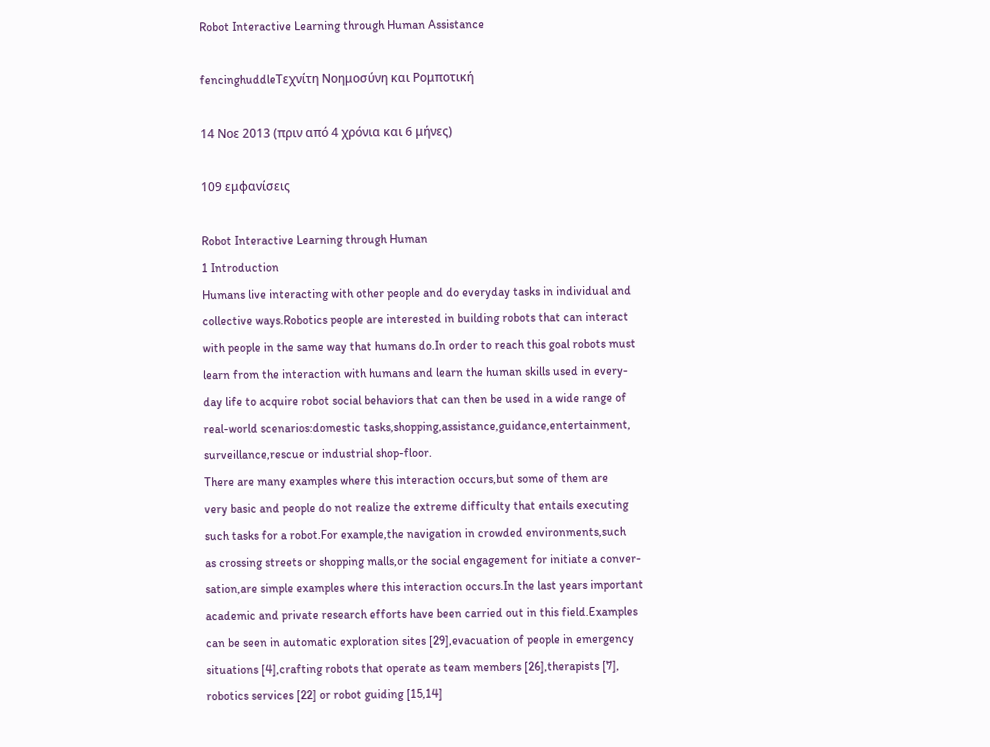Robot Interactive Learning through Human Assistance

fencinghuddleΤεχνίτη Νοημοσύνη και Ρομποτική

14 Νοε 2013 (πριν από 4 χρόνια και 6 μήνες)

109 εμφανίσεις

Robot Interactive Learning through Human
1 Introduction
Humans live interacting with other people and do everyday tasks in individual and
collective ways.Robotics people are interested in building robots that can interact
with people in the same way that humans do.In order to reach this goal robots must
learn from the interaction with humans and learn the human skills used in every-
day life to acquire robot social behaviors that can then be used in a wide range of
real-world scenarios:domestic tasks,shopping,assistance,guidance,entertainment,
surveillance,rescue or industrial shop-floor.
There are many examples where this interaction occurs,but some of them are
very basic and people do not realize the extreme difficulty that entails executing
such tasks for a robot.For example,the navigation in crowded environments,such
as crossing streets or shopping malls,or the social engagement for initiate a conver-
sation,are simple examples where this interaction occurs.In the last years important
academic and private research efforts have been carried out in this field.Examples
can be seen in automatic exploration sites [29],evacuation of people in emergency
situations [4],crafting robots that operate as team members [26],therapists [7],
robotics services [22] or robot guiding [15,14]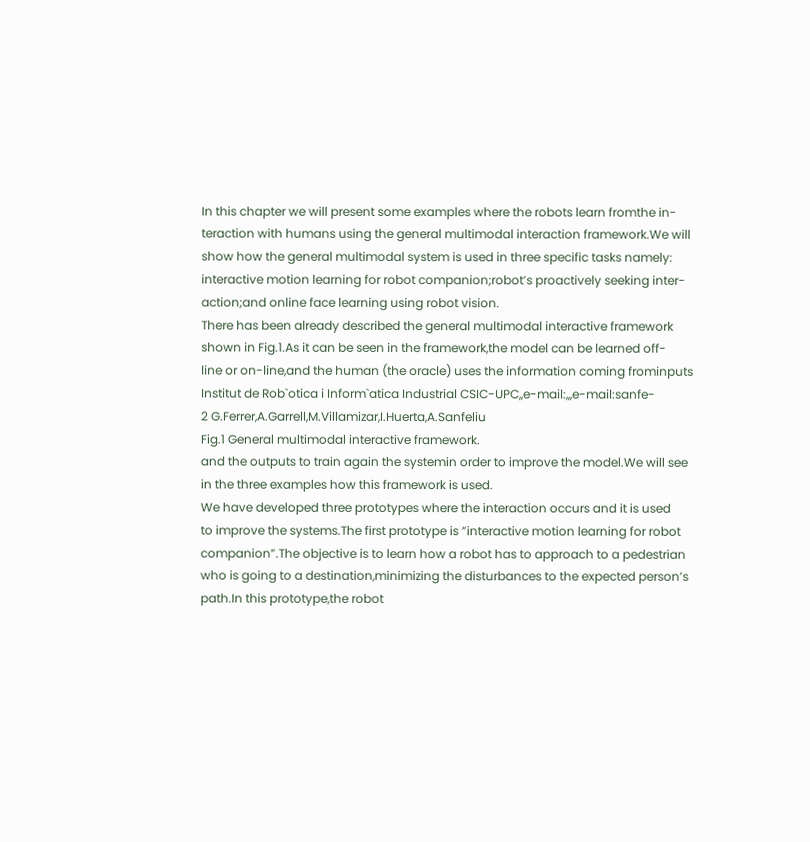In this chapter we will present some examples where the robots learn fromthe in-
teraction with humans using the general multimodal interaction framework.We will
show how the general multimodal system is used in three specific tasks namely:
interactive motion learning for robot companion;robot’s proactively seeking inter-
action;and online face learning using robot vision.
There has been already described the general multimodal interactive framework
shown in Fig.1.As it can be seen in the framework,the model can be learned off-
line or on-line,and the human (the oracle) uses the information coming frominputs
Institut de Rob`otica i Inform`atica Industrial CSIC-UPC,,e-mail:,,,e-mail:sanfe-
2 G.Ferrer,A.Garrell,M.Villamizar,I.Huerta,A.Sanfeliu
Fig.1 General multimodal interactive framework.
and the outputs to train again the systemin order to improve the model.We will see
in the three examples how this framework is used.
We have developed three prototypes where the interaction occurs and it is used
to improve the systems.The first prototype is ”interactive motion learning for robot
companion”.The objective is to learn how a robot has to approach to a pedestrian
who is going to a destination,minimizing the disturbances to the expected person’s
path.In this prototype,the robot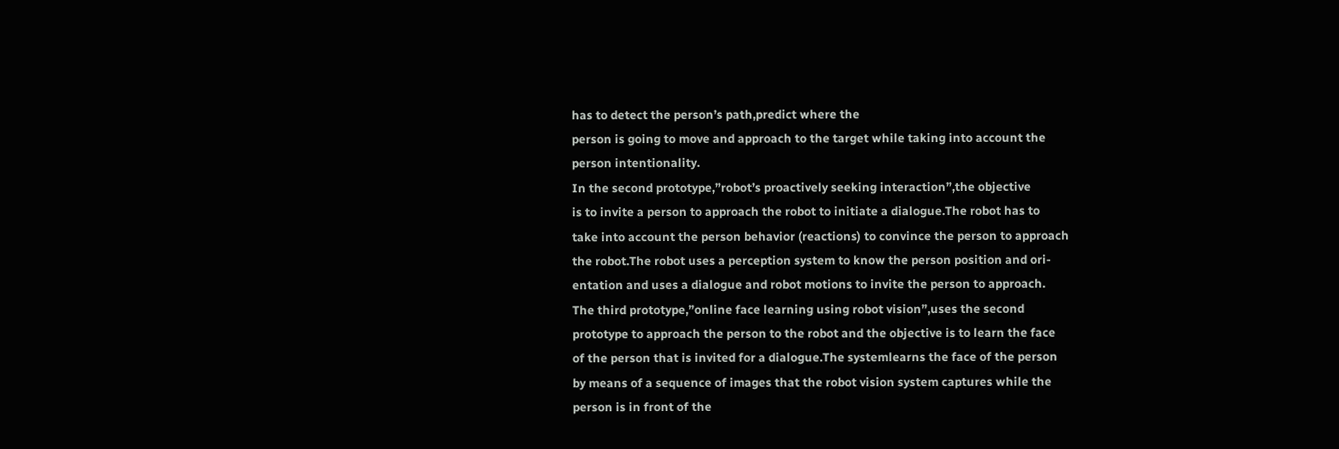has to detect the person’s path,predict where the
person is going to move and approach to the target while taking into account the
person intentionality.
In the second prototype,”robot’s proactively seeking interaction”,the objective
is to invite a person to approach the robot to initiate a dialogue.The robot has to
take into account the person behavior (reactions) to convince the person to approach
the robot.The robot uses a perception system to know the person position and ori-
entation and uses a dialogue and robot motions to invite the person to approach.
The third prototype,”online face learning using robot vision”,uses the second
prototype to approach the person to the robot and the objective is to learn the face
of the person that is invited for a dialogue.The systemlearns the face of the person
by means of a sequence of images that the robot vision system captures while the
person is in front of the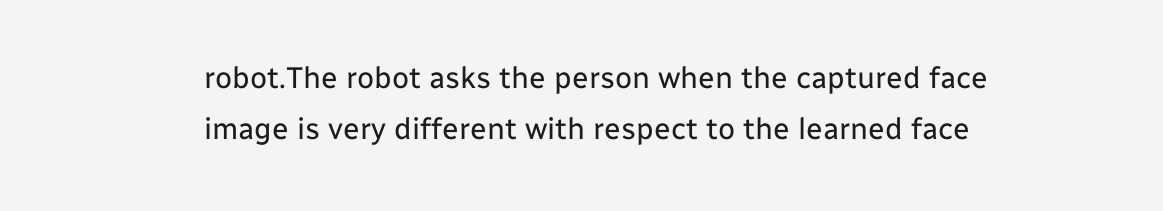robot.The robot asks the person when the captured face
image is very different with respect to the learned face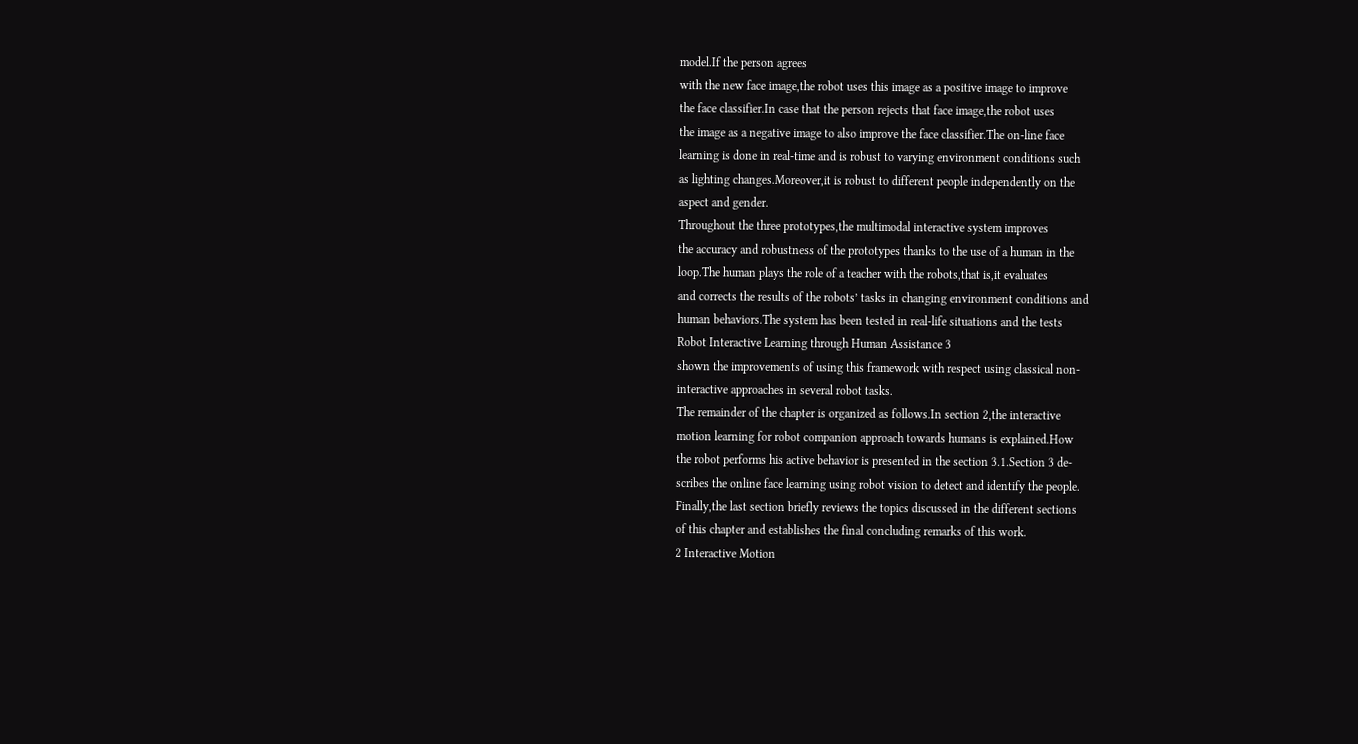model.If the person agrees
with the new face image,the robot uses this image as a positive image to improve
the face classifier.In case that the person rejects that face image,the robot uses
the image as a negative image to also improve the face classifier.The on-line face
learning is done in real-time and is robust to varying environment conditions such
as lighting changes.Moreover,it is robust to different people independently on the
aspect and gender.
Throughout the three prototypes,the multimodal interactive system improves
the accuracy and robustness of the prototypes thanks to the use of a human in the
loop.The human plays the role of a teacher with the robots,that is,it evaluates
and corrects the results of the robots’ tasks in changing environment conditions and
human behaviors.The system has been tested in real-life situations and the tests
Robot Interactive Learning through Human Assistance 3
shown the improvements of using this framework with respect using classical non-
interactive approaches in several robot tasks.
The remainder of the chapter is organized as follows.In section 2,the interactive
motion learning for robot companion approach towards humans is explained.How
the robot performs his active behavior is presented in the section 3.1.Section 3 de-
scribes the online face learning using robot vision to detect and identify the people.
Finally,the last section briefly reviews the topics discussed in the different sections
of this chapter and establishes the final concluding remarks of this work.
2 Interactive Motion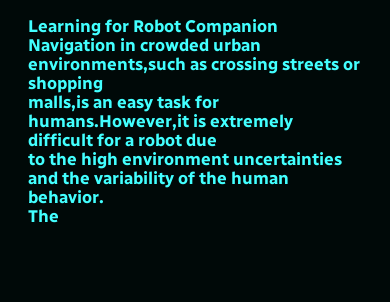Learning for Robot Companion
Navigation in crowded urban environments,such as crossing streets or shopping
malls,is an easy task for humans.However,it is extremely difficult for a robot due
to the high environment uncertainties and the variability of the human behavior.
The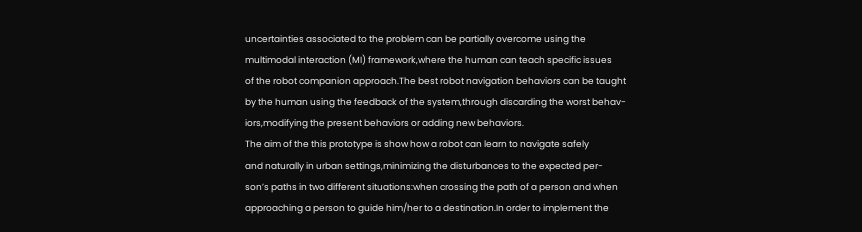uncertainties associated to the problem can be partially overcome using the
multimodal interaction (MI) framework,where the human can teach specific issues
of the robot companion approach.The best robot navigation behaviors can be taught
by the human using the feedback of the system,through discarding the worst behav-
iors,modifying the present behaviors or adding new behaviors.
The aim of the this prototype is show how a robot can learn to navigate safely
and naturally in urban settings,minimizing the disturbances to the expected per-
son’s paths in two different situations:when crossing the path of a person and when
approaching a person to guide him/her to a destination.In order to implement the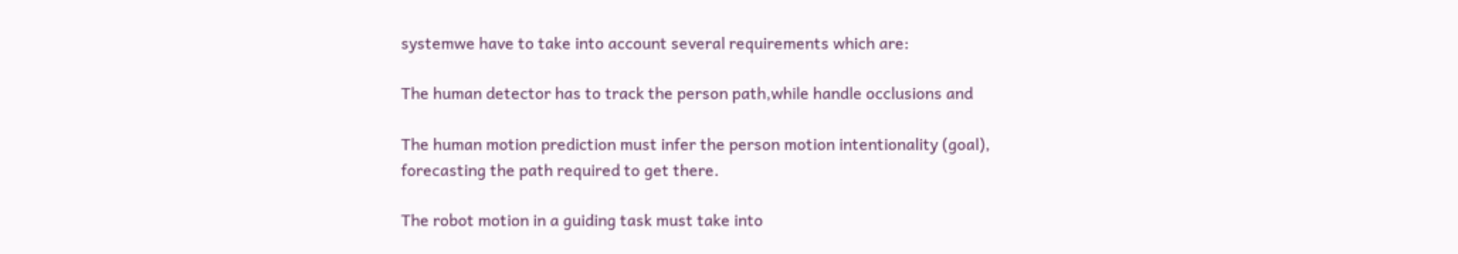systemwe have to take into account several requirements which are:

The human detector has to track the person path,while handle occlusions and

The human motion prediction must infer the person motion intentionality (goal),
forecasting the path required to get there.

The robot motion in a guiding task must take into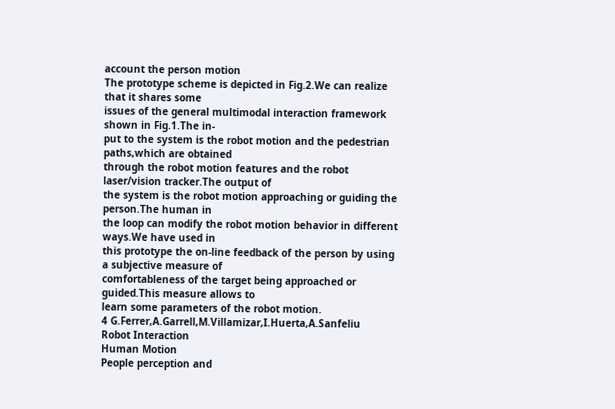account the person motion
The prototype scheme is depicted in Fig.2.We can realize that it shares some
issues of the general multimodal interaction framework shown in Fig.1.The in-
put to the system is the robot motion and the pedestrian paths,which are obtained
through the robot motion features and the robot laser/vision tracker.The output of
the system is the robot motion approaching or guiding the person.The human in
the loop can modify the robot motion behavior in different ways.We have used in
this prototype the on-line feedback of the person by using a subjective measure of
comfortableness of the target being approached or guided.This measure allows to
learn some parameters of the robot motion.
4 G.Ferrer,A.Garrell,M.Villamizar,I.Huerta,A.Sanfeliu
Robot Interaction
Human Motion
People perception and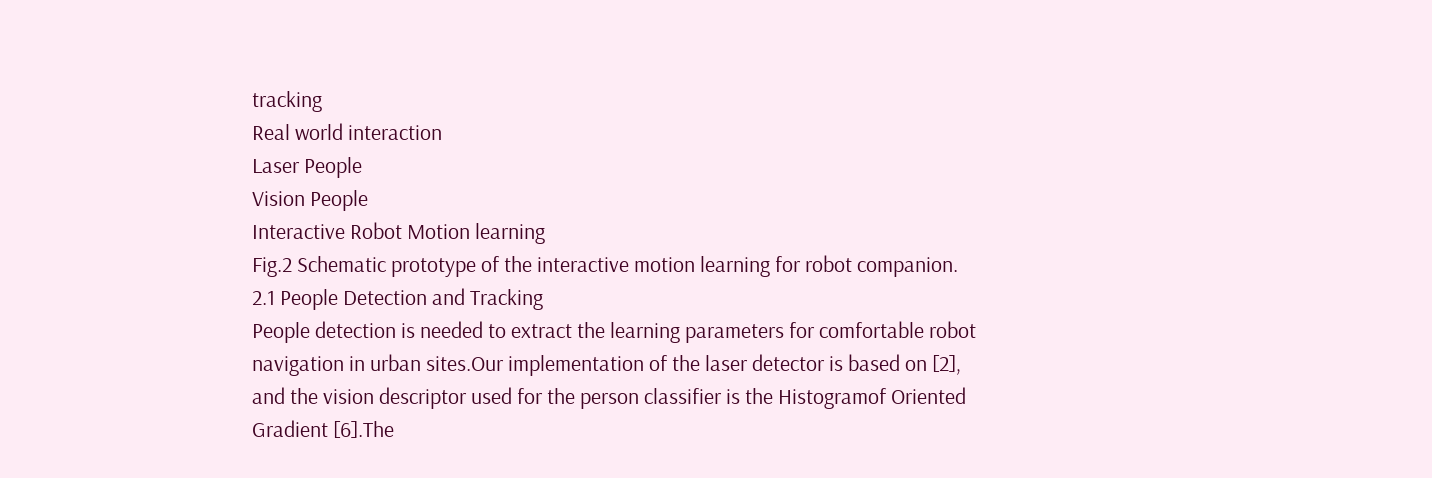tracking
Real world interaction
Laser People
Vision People
Interactive Robot Motion learning
Fig.2 Schematic prototype of the interactive motion learning for robot companion.
2.1 People Detection and Tracking
People detection is needed to extract the learning parameters for comfortable robot
navigation in urban sites.Our implementation of the laser detector is based on [2],
and the vision descriptor used for the person classifier is the Histogramof Oriented
Gradient [6].The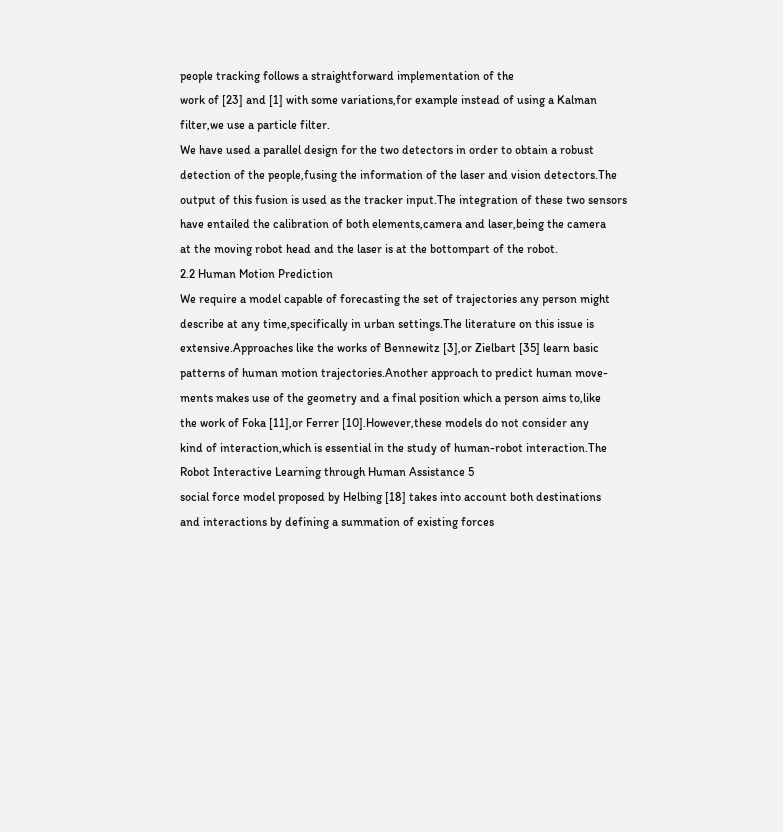people tracking follows a straightforward implementation of the
work of [23] and [1] with some variations,for example instead of using a Kalman
filter,we use a particle filter.
We have used a parallel design for the two detectors in order to obtain a robust
detection of the people,fusing the information of the laser and vision detectors.The
output of this fusion is used as the tracker input.The integration of these two sensors
have entailed the calibration of both elements,camera and laser,being the camera
at the moving robot head and the laser is at the bottompart of the robot.
2.2 Human Motion Prediction
We require a model capable of forecasting the set of trajectories any person might
describe at any time,specifically in urban settings.The literature on this issue is
extensive.Approaches like the works of Bennewitz [3],or Zielbart [35] learn basic
patterns of human motion trajectories.Another approach to predict human move-
ments makes use of the geometry and a final position which a person aims to,like
the work of Foka [11],or Ferrer [10].However,these models do not consider any
kind of interaction,which is essential in the study of human-robot interaction.The
Robot Interactive Learning through Human Assistance 5
social force model proposed by Helbing [18] takes into account both destinations
and interactions by defining a summation of existing forces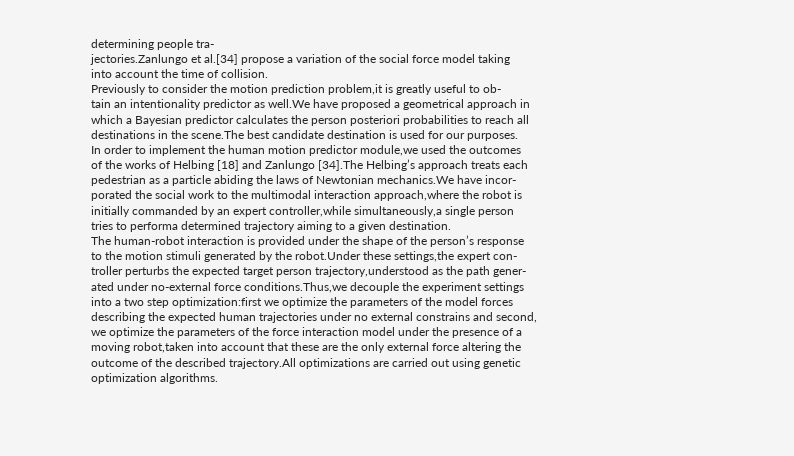determining people tra-
jectories.Zanlungo et al.[34] propose a variation of the social force model taking
into account the time of collision.
Previously to consider the motion prediction problem,it is greatly useful to ob-
tain an intentionality predictor as well.We have proposed a geometrical approach in
which a Bayesian predictor calculates the person posteriori probabilities to reach all
destinations in the scene.The best candidate destination is used for our purposes.
In order to implement the human motion predictor module,we used the outcomes
of the works of Helbing [18] and Zanlungo [34].The Helbing’s approach treats each
pedestrian as a particle abiding the laws of Newtonian mechanics.We have incor-
porated the social work to the multimodal interaction approach,where the robot is
initially commanded by an expert controller,while simultaneously,a single person
tries to performa determined trajectory aiming to a given destination.
The human-robot interaction is provided under the shape of the person’s response
to the motion stimuli generated by the robot.Under these settings,the expert con-
troller perturbs the expected target person trajectory,understood as the path gener-
ated under no-external force conditions.Thus,we decouple the experiment settings
into a two step optimization:first we optimize the parameters of the model forces
describing the expected human trajectories under no external constrains and second,
we optimize the parameters of the force interaction model under the presence of a
moving robot,taken into account that these are the only external force altering the
outcome of the described trajectory.All optimizations are carried out using genetic
optimization algorithms.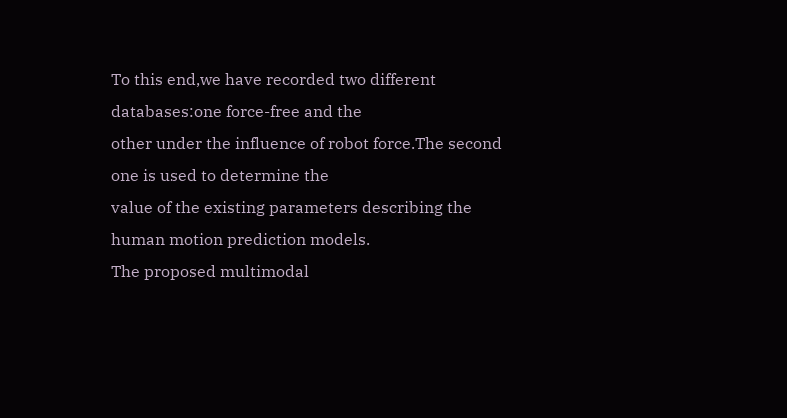To this end,we have recorded two different databases:one force-free and the
other under the influence of robot force.The second one is used to determine the
value of the existing parameters describing the human motion prediction models.
The proposed multimodal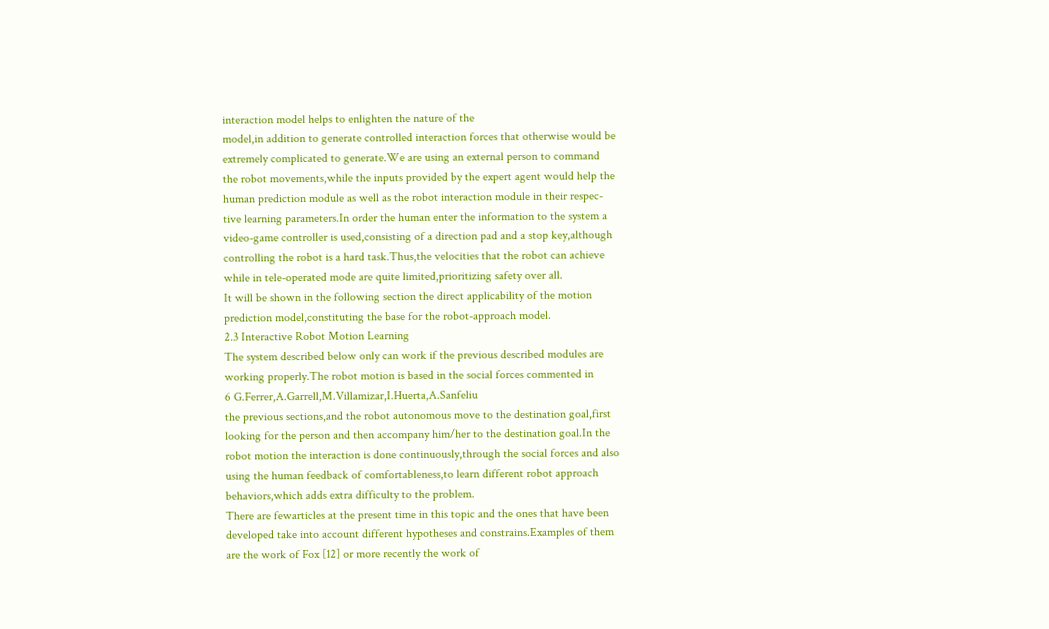interaction model helps to enlighten the nature of the
model,in addition to generate controlled interaction forces that otherwise would be
extremely complicated to generate.We are using an external person to command
the robot movements,while the inputs provided by the expert agent would help the
human prediction module as well as the robot interaction module in their respec-
tive learning parameters.In order the human enter the information to the system a
video-game controller is used,consisting of a direction pad and a stop key,although
controlling the robot is a hard task.Thus,the velocities that the robot can achieve
while in tele-operated mode are quite limited,prioritizing safety over all.
It will be shown in the following section the direct applicability of the motion
prediction model,constituting the base for the robot-approach model.
2.3 Interactive Robot Motion Learning
The system described below only can work if the previous described modules are
working properly.The robot motion is based in the social forces commented in
6 G.Ferrer,A.Garrell,M.Villamizar,I.Huerta,A.Sanfeliu
the previous sections,and the robot autonomous move to the destination goal,first
looking for the person and then accompany him/her to the destination goal.In the
robot motion the interaction is done continuously,through the social forces and also
using the human feedback of comfortableness,to learn different robot approach
behaviors,which adds extra difficulty to the problem.
There are fewarticles at the present time in this topic and the ones that have been
developed take into account different hypotheses and constrains.Examples of them
are the work of Fox [12] or more recently the work of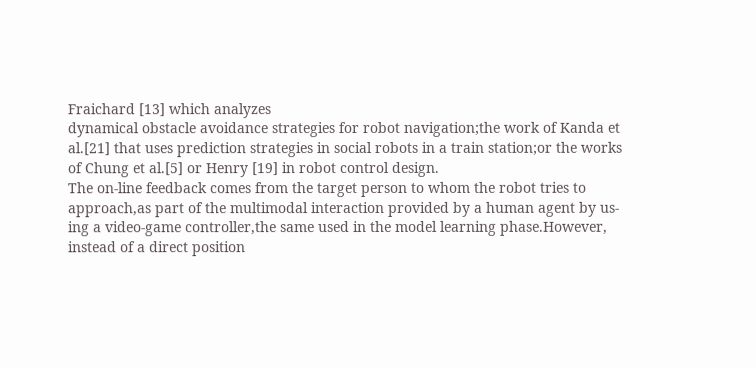Fraichard [13] which analyzes
dynamical obstacle avoidance strategies for robot navigation;the work of Kanda et
al.[21] that uses prediction strategies in social robots in a train station;or the works
of Chung et al.[5] or Henry [19] in robot control design.
The on-line feedback comes from the target person to whom the robot tries to
approach,as part of the multimodal interaction provided by a human agent by us-
ing a video-game controller,the same used in the model learning phase.However,
instead of a direct position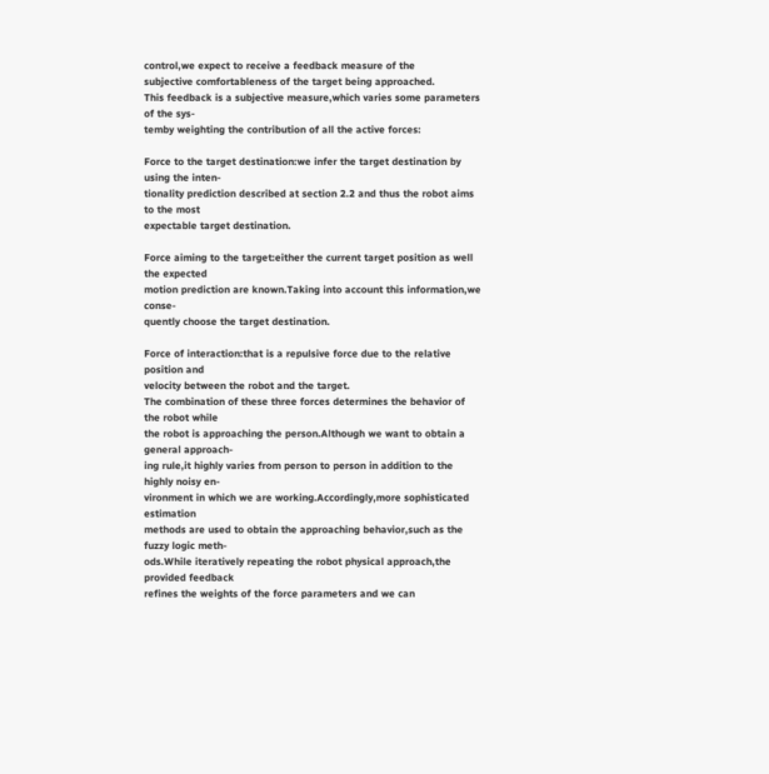control,we expect to receive a feedback measure of the
subjective comfortableness of the target being approached.
This feedback is a subjective measure,which varies some parameters of the sys-
temby weighting the contribution of all the active forces:

Force to the target destination:we infer the target destination by using the inten-
tionality prediction described at section 2.2 and thus the robot aims to the most
expectable target destination.

Force aiming to the target:either the current target position as well the expected
motion prediction are known.Taking into account this information,we conse-
quently choose the target destination.

Force of interaction:that is a repulsive force due to the relative position and
velocity between the robot and the target.
The combination of these three forces determines the behavior of the robot while
the robot is approaching the person.Although we want to obtain a general approach-
ing rule,it highly varies from person to person in addition to the highly noisy en-
vironment in which we are working.Accordingly,more sophisticated estimation
methods are used to obtain the approaching behavior,such as the fuzzy logic meth-
ods.While iteratively repeating the robot physical approach,the provided feedback
refines the weights of the force parameters and we can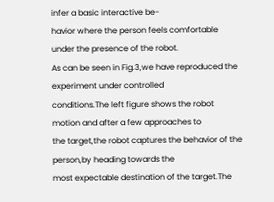infer a basic interactive be-
havior where the person feels comfortable under the presence of the robot.
As can be seen in Fig.3,we have reproduced the experiment under controlled
conditions.The left figure shows the robot motion and after a few approaches to
the target,the robot captures the behavior of the person,by heading towards the
most expectable destination of the target.The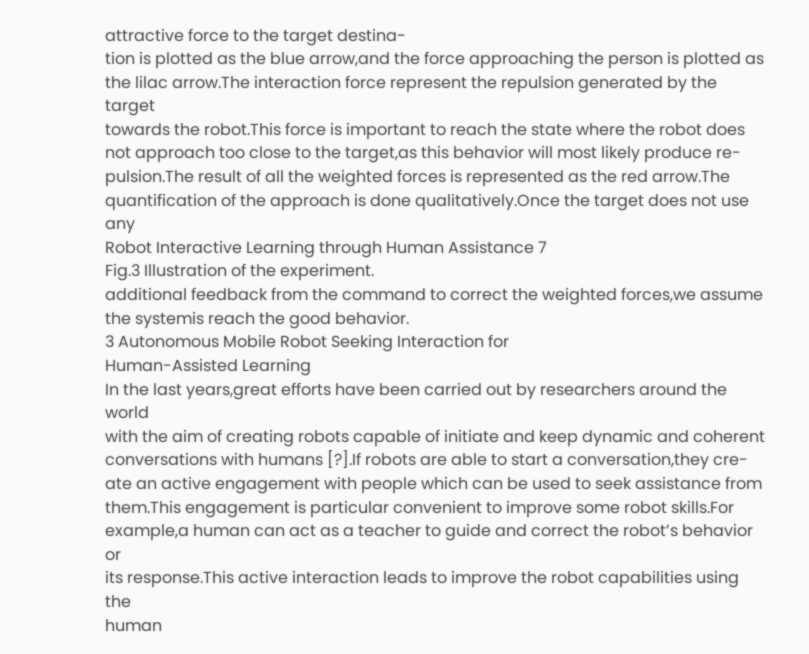attractive force to the target destina-
tion is plotted as the blue arrow,and the force approaching the person is plotted as
the lilac arrow.The interaction force represent the repulsion generated by the target
towards the robot.This force is important to reach the state where the robot does
not approach too close to the target,as this behavior will most likely produce re-
pulsion.The result of all the weighted forces is represented as the red arrow.The
quantification of the approach is done qualitatively.Once the target does not use any
Robot Interactive Learning through Human Assistance 7
Fig.3 Illustration of the experiment.
additional feedback from the command to correct the weighted forces,we assume
the systemis reach the good behavior.
3 Autonomous Mobile Robot Seeking Interaction for
Human-Assisted Learning
In the last years,great efforts have been carried out by researchers around the world
with the aim of creating robots capable of initiate and keep dynamic and coherent
conversations with humans [?].If robots are able to start a conversation,they cre-
ate an active engagement with people which can be used to seek assistance from
them.This engagement is particular convenient to improve some robot skills.For
example,a human can act as a teacher to guide and correct the robot’s behavior or
its response.This active interaction leads to improve the robot capabilities using the
human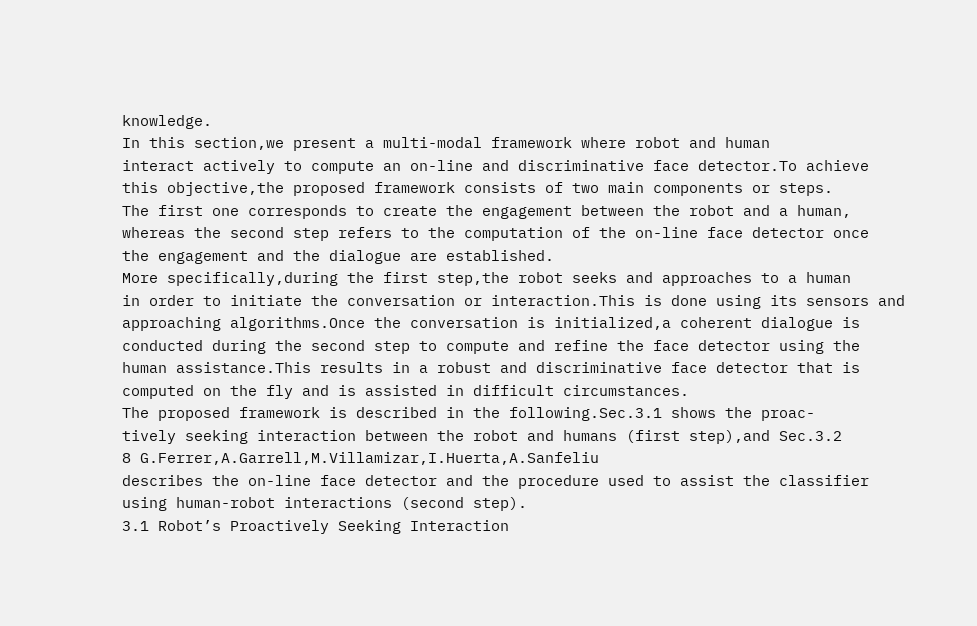knowledge.
In this section,we present a multi-modal framework where robot and human
interact actively to compute an on-line and discriminative face detector.To achieve
this objective,the proposed framework consists of two main components or steps.
The first one corresponds to create the engagement between the robot and a human,
whereas the second step refers to the computation of the on-line face detector once
the engagement and the dialogue are established.
More specifically,during the first step,the robot seeks and approaches to a human
in order to initiate the conversation or interaction.This is done using its sensors and
approaching algorithms.Once the conversation is initialized,a coherent dialogue is
conducted during the second step to compute and refine the face detector using the
human assistance.This results in a robust and discriminative face detector that is
computed on the fly and is assisted in difficult circumstances.
The proposed framework is described in the following.Sec.3.1 shows the proac-
tively seeking interaction between the robot and humans (first step),and Sec.3.2
8 G.Ferrer,A.Garrell,M.Villamizar,I.Huerta,A.Sanfeliu
describes the on-line face detector and the procedure used to assist the classifier
using human-robot interactions (second step).
3.1 Robot’s Proactively Seeking Interaction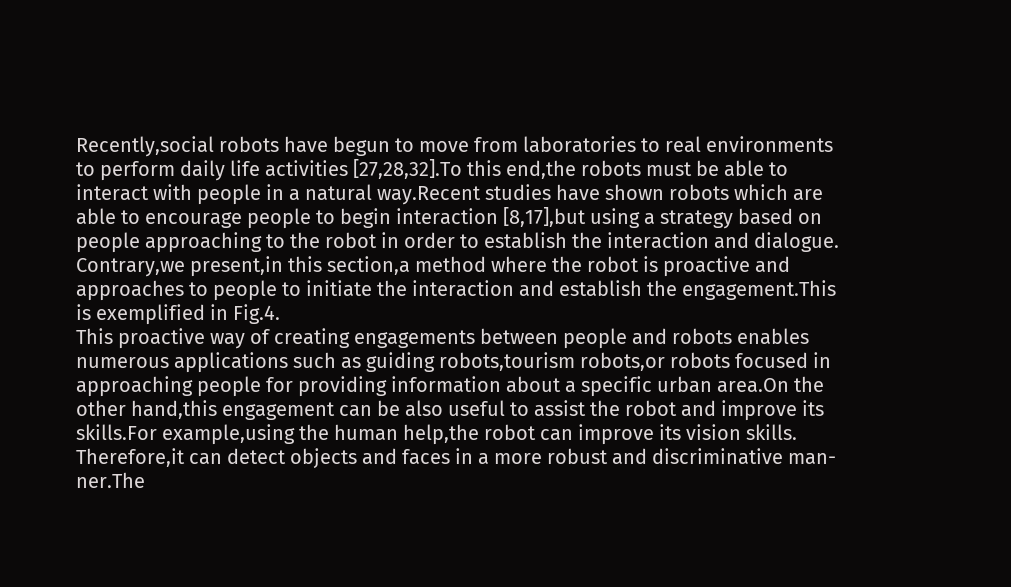Recently,social robots have begun to move from laboratories to real environments
to perform daily life activities [27,28,32].To this end,the robots must be able to
interact with people in a natural way.Recent studies have shown robots which are
able to encourage people to begin interaction [8,17],but using a strategy based on
people approaching to the robot in order to establish the interaction and dialogue.
Contrary,we present,in this section,a method where the robot is proactive and
approaches to people to initiate the interaction and establish the engagement.This
is exemplified in Fig.4.
This proactive way of creating engagements between people and robots enables
numerous applications such as guiding robots,tourism robots,or robots focused in
approaching people for providing information about a specific urban area.On the
other hand,this engagement can be also useful to assist the robot and improve its
skills.For example,using the human help,the robot can improve its vision skills.
Therefore,it can detect objects and faces in a more robust and discriminative man-
ner.The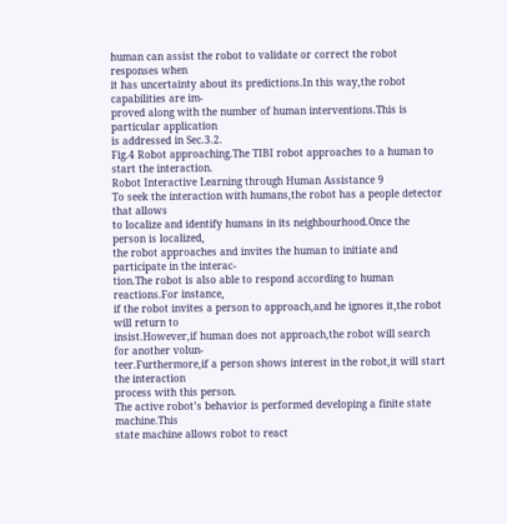human can assist the robot to validate or correct the robot responses when
it has uncertainty about its predictions.In this way,the robot capabilities are im-
proved along with the number of human interventions.This is particular application
is addressed in Sec.3.2.
Fig.4 Robot approaching.The TIBI robot approaches to a human to start the interaction.
Robot Interactive Learning through Human Assistance 9
To seek the interaction with humans,the robot has a people detector that allows
to localize and identify humans in its neighbourhood.Once the person is localized,
the robot approaches and invites the human to initiate and participate in the interac-
tion.The robot is also able to respond according to human reactions.For instance,
if the robot invites a person to approach,and he ignores it,the robot will return to
insist.However,if human does not approach,the robot will search for another volun-
teer.Furthermore,if a person shows interest in the robot,it will start the interaction
process with this person.
The active robot’s behavior is performed developing a finite state machine.This
state machine allows robot to react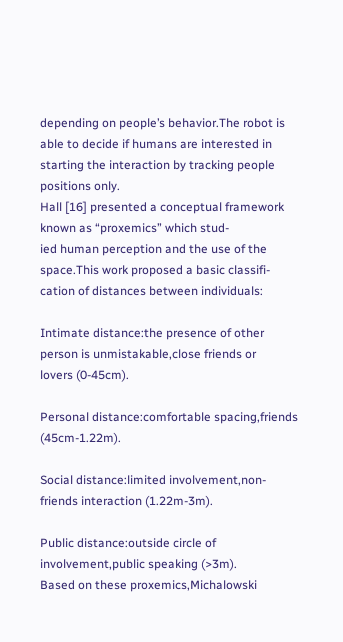depending on people’s behavior.The robot is
able to decide if humans are interested in starting the interaction by tracking people
positions only.
Hall [16] presented a conceptual framework known as “proxemics” which stud-
ied human perception and the use of the space.This work proposed a basic classifi-
cation of distances between individuals:

Intimate distance:the presence of other person is unmistakable,close friends or
lovers (0-45cm).

Personal distance:comfortable spacing,friends (45cm-1.22m).

Social distance:limited involvement,non-friends interaction (1.22m-3m).

Public distance:outside circle of involvement,public speaking (>3m).
Based on these proxemics,Michalowski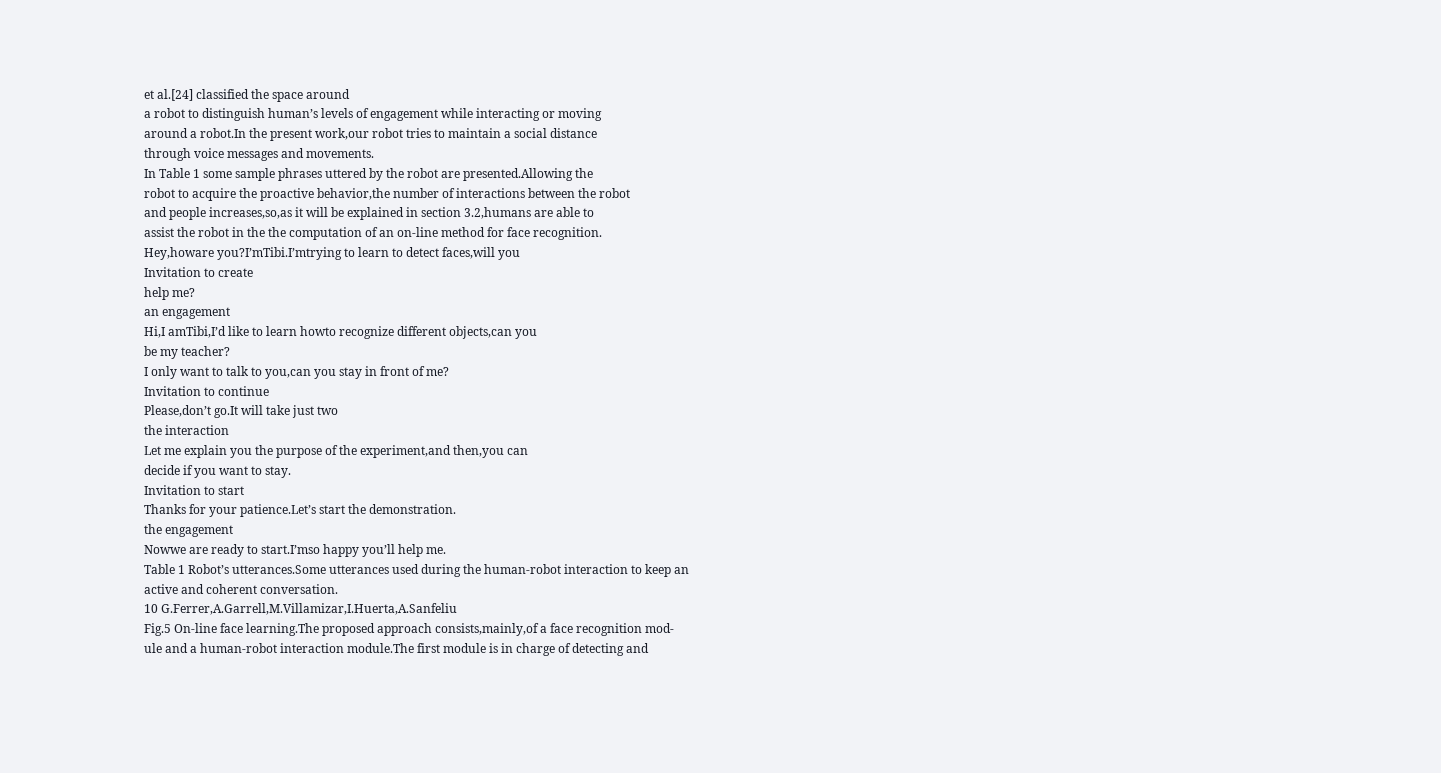et al.[24] classified the space around
a robot to distinguish human’s levels of engagement while interacting or moving
around a robot.In the present work,our robot tries to maintain a social distance
through voice messages and movements.
In Table 1 some sample phrases uttered by the robot are presented.Allowing the
robot to acquire the proactive behavior,the number of interactions between the robot
and people increases,so,as it will be explained in section 3.2,humans are able to
assist the robot in the the computation of an on-line method for face recognition.
Hey,howare you?I’mTibi.I’mtrying to learn to detect faces,will you
Invitation to create
help me?
an engagement
Hi,I amTibi,I’d like to learn howto recognize different objects,can you
be my teacher?
I only want to talk to you,can you stay in front of me?
Invitation to continue
Please,don’t go.It will take just two
the interaction
Let me explain you the purpose of the experiment,and then,you can
decide if you want to stay.
Invitation to start
Thanks for your patience.Let’s start the demonstration.
the engagement
Nowwe are ready to start.I’mso happy you’ll help me.
Table 1 Robot’s utterances.Some utterances used during the human-robot interaction to keep an
active and coherent conversation.
10 G.Ferrer,A.Garrell,M.Villamizar,I.Huerta,A.Sanfeliu
Fig.5 On-line face learning.The proposed approach consists,mainly,of a face recognition mod-
ule and a human-robot interaction module.The first module is in charge of detecting and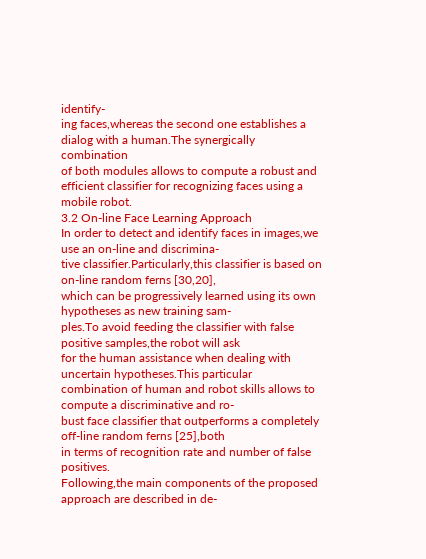identify-
ing faces,whereas the second one establishes a dialog with a human.The synergically combination
of both modules allows to compute a robust and efficient classifier for recognizing faces using a
mobile robot.
3.2 On-line Face Learning Approach
In order to detect and identify faces in images,we use an on-line and discrimina-
tive classifier.Particularly,this classifier is based on on-line random ferns [30,20],
which can be progressively learned using its own hypotheses as new training sam-
ples.To avoid feeding the classifier with false positive samples,the robot will ask
for the human assistance when dealing with uncertain hypotheses.This particular
combination of human and robot skills allows to compute a discriminative and ro-
bust face classifier that outperforms a completely off-line random ferns [25],both
in terms of recognition rate and number of false positives.
Following,the main components of the proposed approach are described in de-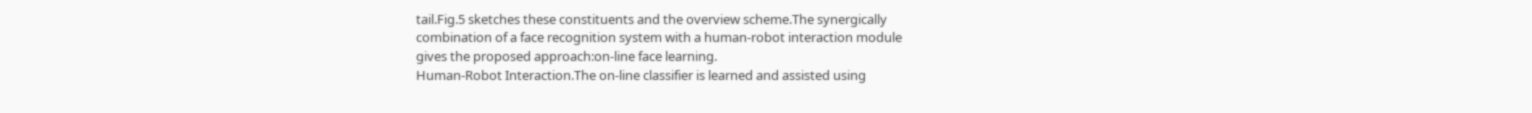tail.Fig.5 sketches these constituents and the overview scheme.The synergically
combination of a face recognition system with a human-robot interaction module
gives the proposed approach:on-line face learning.
Human-Robot Interaction.The on-line classifier is learned and assisted using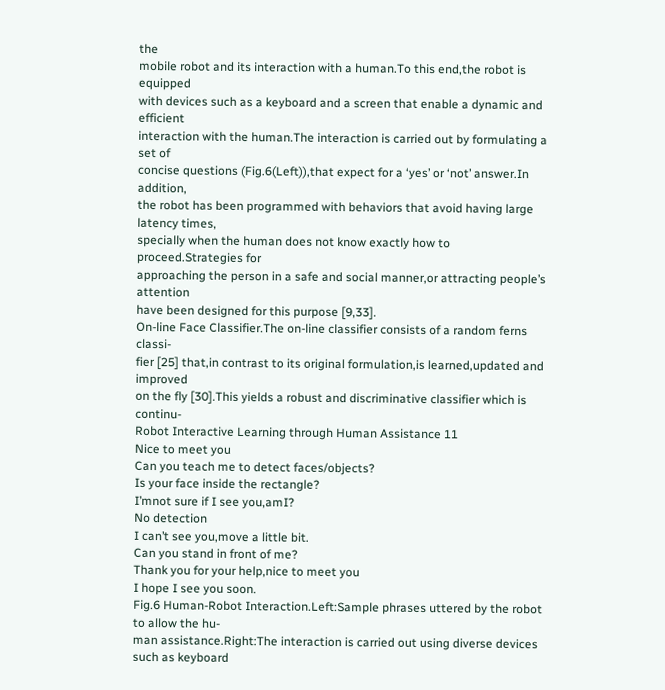the
mobile robot and its interaction with a human.To this end,the robot is equipped
with devices such as a keyboard and a screen that enable a dynamic and efficient
interaction with the human.The interaction is carried out by formulating a set of
concise questions (Fig.6(Left)),that expect for a ‘yes’ or ‘not’ answer.In addition,
the robot has been programmed with behaviors that avoid having large latency times,
specially when the human does not know exactly how to proceed.Strategies for
approaching the person in a safe and social manner,or attracting people’s attention
have been designed for this purpose [9,33].
On-line Face Classifier.The on-line classifier consists of a random ferns classi-
fier [25] that,in contrast to its original formulation,is learned,updated and improved
on the fly [30].This yields a robust and discriminative classifier which is continu-
Robot Interactive Learning through Human Assistance 11
Nice to meet you
Can you teach me to detect faces/objects?
Is your face inside the rectangle?
I’mnot sure if I see you,amI?
No detection
I can’t see you,move a little bit.
Can you stand in front of me?
Thank you for your help,nice to meet you
I hope I see you soon.
Fig.6 Human-Robot Interaction.Left:Sample phrases uttered by the robot to allow the hu-
man assistance.Right:The interaction is carried out using diverse devices such as keyboard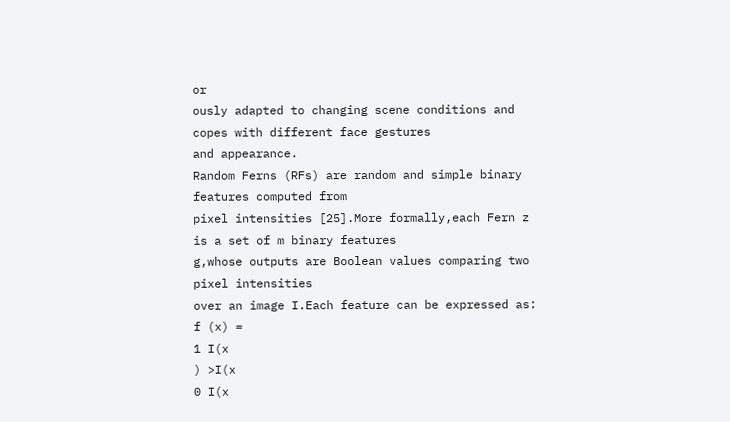or
ously adapted to changing scene conditions and copes with different face gestures
and appearance.
Random Ferns (RFs) are random and simple binary features computed from
pixel intensities [25].More formally,each Fern z
is a set of m binary features
g,whose outputs are Boolean values comparing two pixel intensities
over an image I.Each feature can be expressed as:
f (x) =
1 I(x
) >I(x
0 I(x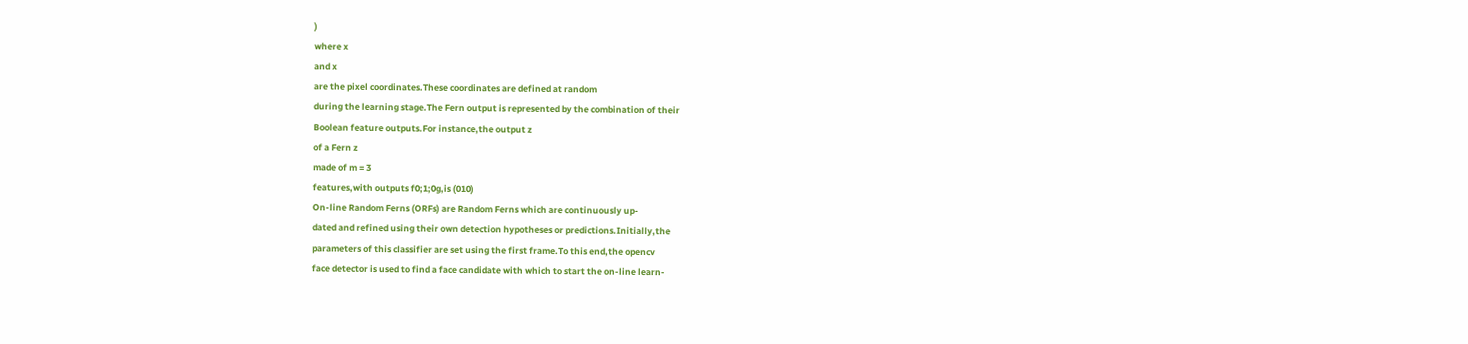)
where x
and x
are the pixel coordinates.These coordinates are defined at random
during the learning stage.The Fern output is represented by the combination of their
Boolean feature outputs.For instance,the output z
of a Fern z
made of m = 3
features,with outputs f0;1;0g,is (010)
On-line Random Ferns (ORFs) are Random Ferns which are continuously up-
dated and refined using their own detection hypotheses or predictions.Initially,the
parameters of this classifier are set using the first frame.To this end,the opencv
face detector is used to find a face candidate with which to start the on-line learn-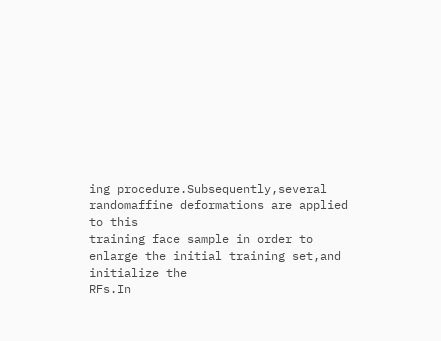ing procedure.Subsequently,several randomaffine deformations are applied to this
training face sample in order to enlarge the initial training set,and initialize the
RFs.In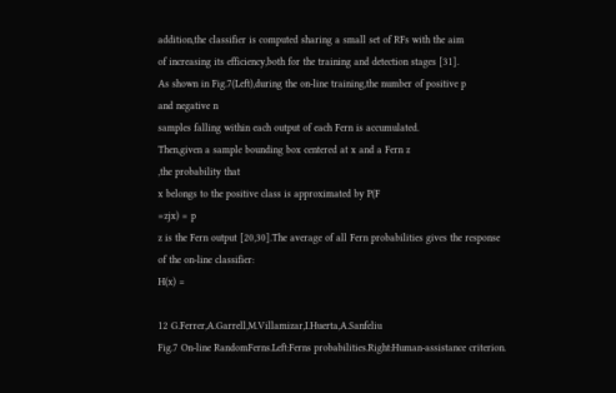addition,the classifier is computed sharing a small set of RFs with the aim
of increasing its efficiency,both for the training and detection stages [31].
As shown in Fig.7(Left),during the on-line training,the number of positive p
and negative n
samples falling within each output of each Fern is accumulated.
Then,given a sample bounding box centered at x and a Fern z
,the probability that
x belongs to the positive class is approximated by P(F
=zjx) = p
z is the Fern output [20,30].The average of all Fern probabilities gives the response
of the on-line classifier:
H(x) =

12 G.Ferrer,A.Garrell,M.Villamizar,I.Huerta,A.Sanfeliu
Fig.7 On-line RandomFerns.Left:Ferns probabilities.Right:Human-assistance criterion.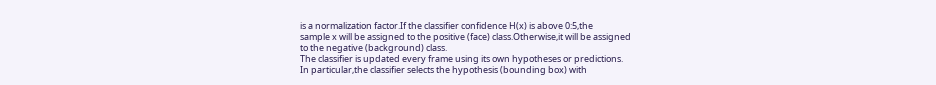is a normalization factor.If the classifier confidence H(x) is above 0:5,the
sample x will be assigned to the positive (face) class.Otherwise,it will be assigned
to the negative (background) class.
The classifier is updated every frame using its own hypotheses or predictions.
In particular,the classifier selects the hypothesis (bounding box) with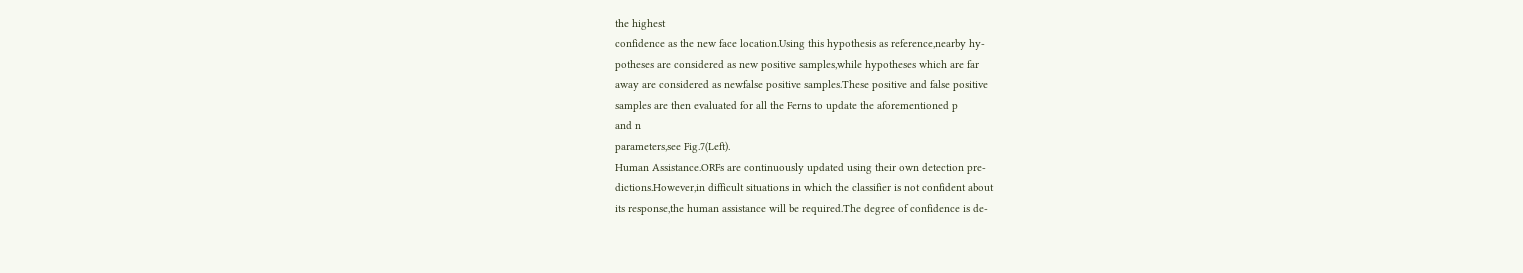the highest
confidence as the new face location.Using this hypothesis as reference,nearby hy-
potheses are considered as new positive samples,while hypotheses which are far
away are considered as newfalse positive samples.These positive and false positive
samples are then evaluated for all the Ferns to update the aforementioned p
and n
parameters,see Fig.7(Left).
Human Assistance.ORFs are continuously updated using their own detection pre-
dictions.However,in difficult situations in which the classifier is not confident about
its response,the human assistance will be required.The degree of confidence is de-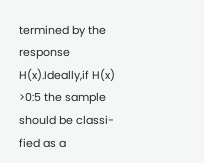termined by the response H(x).Ideally,if H(x) >0:5 the sample should be classi-
fied as a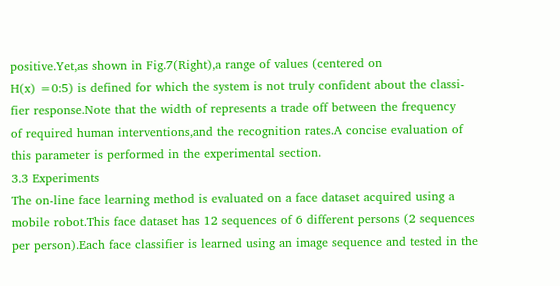positive.Yet,as shown in Fig.7(Right),a range of values (centered on
H(x) =0:5) is defined for which the system is not truly confident about the classi-
fier response.Note that the width of represents a trade off between the frequency
of required human interventions,and the recognition rates.A concise evaluation of
this parameter is performed in the experimental section.
3.3 Experiments
The on-line face learning method is evaluated on a face dataset acquired using a
mobile robot.This face dataset has 12 sequences of 6 different persons (2 sequences
per person).Each face classifier is learned using an image sequence and tested in the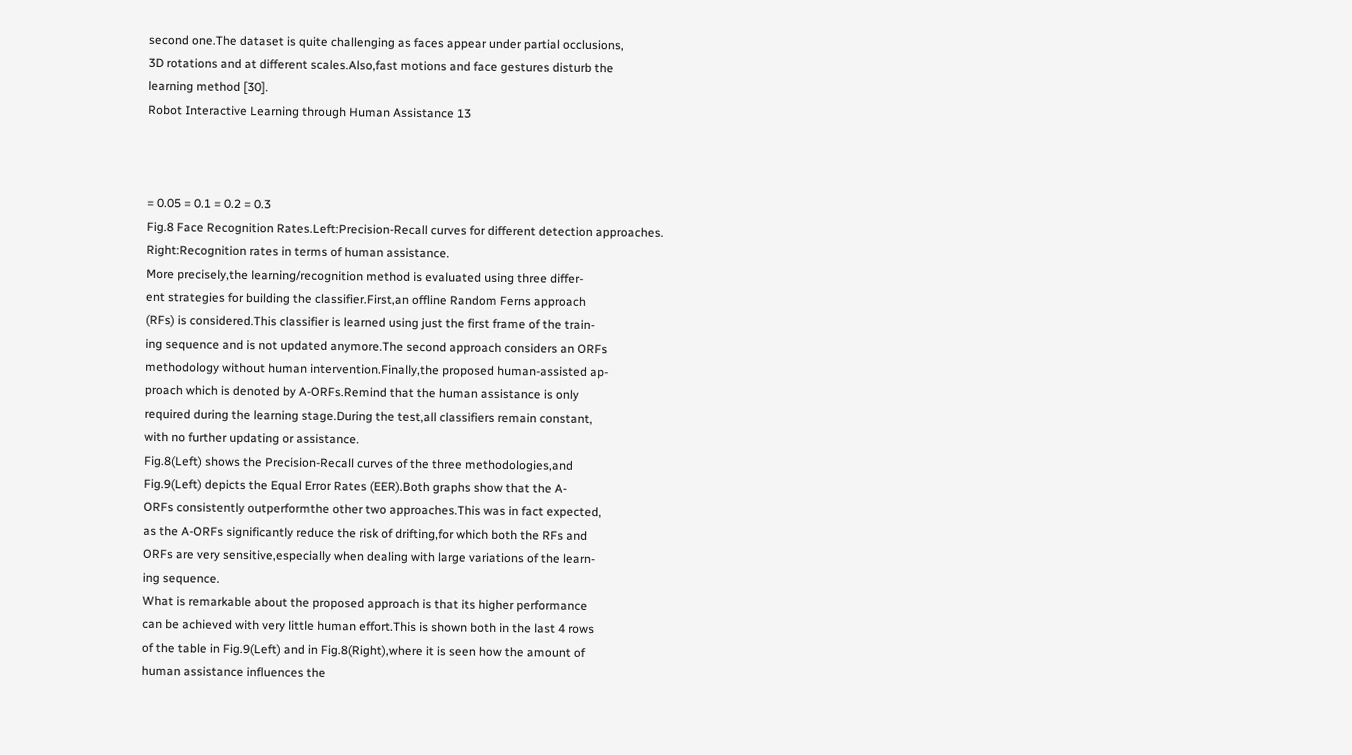second one.The dataset is quite challenging as faces appear under partial occlusions,
3D rotations and at different scales.Also,fast motions and face gestures disturb the
learning method [30].
Robot Interactive Learning through Human Assistance 13



= 0.05 = 0.1 = 0.2 = 0.3
Fig.8 Face Recognition Rates.Left:Precision-Recall curves for different detection approaches.
Right:Recognition rates in terms of human assistance.
More precisely,the learning/recognition method is evaluated using three differ-
ent strategies for building the classifier.First,an offline Random Ferns approach
(RFs) is considered.This classifier is learned using just the first frame of the train-
ing sequence and is not updated anymore.The second approach considers an ORFs
methodology without human intervention.Finally,the proposed human-assisted ap-
proach which is denoted by A-ORFs.Remind that the human assistance is only
required during the learning stage.During the test,all classifiers remain constant,
with no further updating or assistance.
Fig.8(Left) shows the Precision-Recall curves of the three methodologies,and
Fig.9(Left) depicts the Equal Error Rates (EER).Both graphs show that the A-
ORFs consistently outperformthe other two approaches.This was in fact expected,
as the A-ORFs significantly reduce the risk of drifting,for which both the RFs and
ORFs are very sensitive,especially when dealing with large variations of the learn-
ing sequence.
What is remarkable about the proposed approach is that its higher performance
can be achieved with very little human effort.This is shown both in the last 4 rows
of the table in Fig.9(Left) and in Fig.8(Right),where it is seen how the amount of
human assistance influences the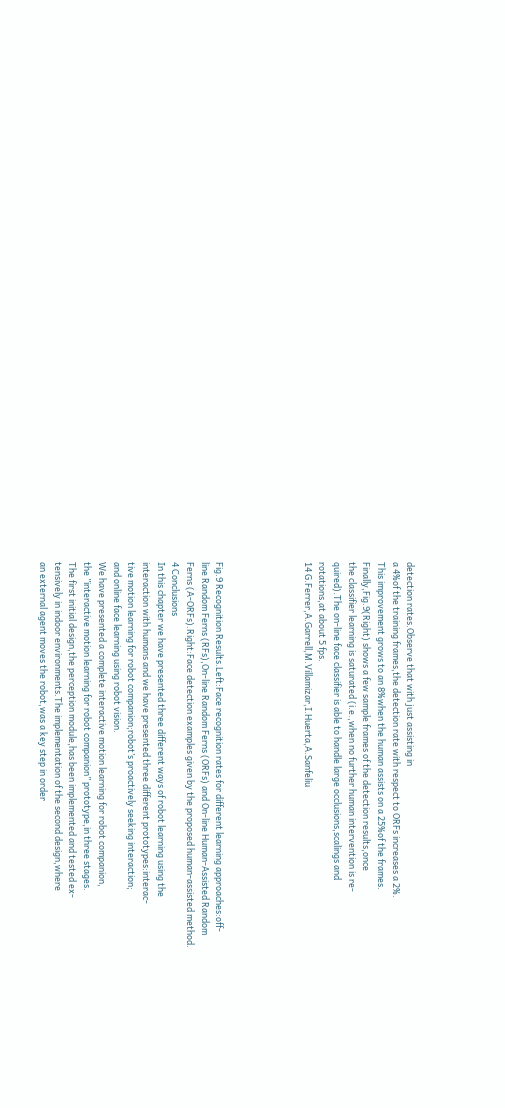detection rates.Observe that with just assisting in
a 4%of the training frames,the detection rate with respect to ORFs increases a 2%.
This improvement grows to an 8%when the human assists on a 25%of the frames.
Finally,Fig.9(Right) shows a few sample frames of the detection results,once
the classifier learning is saturated (i.e.,when no further human intervention is re-
quired).The on-line face classifier is able to handle large occlusions,scalings and
rotations,at about 5 fps.
14 G.Ferrer,A.Garrell,M.Villamizar,I.Huerta,A.Sanfeliu





Fig.9 Recognition Results.Left:Face recognition rates for different learning approaches:off-
line Random Ferns (RFs),On-line Random Ferns (ORFs) and On-line Human-Assisted Random
Ferns (A-ORFs).Right:Face detection examples given by the proposed human-assisted method.
4 Conclusions
In this chapter we have presented three different ways of robot learning using the
interaction with humans and we have presented three different prototypes:interac-
tive motion learning for robot companion;robot’s proactively seeking interaction;
and online face learning using robot vision.
We have presented a complete interactive motion learning for robot companion,
the ”interactive motion learning for robot companion” prototype,in three stages.
The first initial design,the perception module,has been implemented and tested ex-
tensively in indoor environments.The implementation of the second design,where
an external agent moves the robot,was a key step in order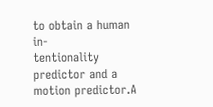to obtain a human in-
tentionality predictor and a motion predictor.A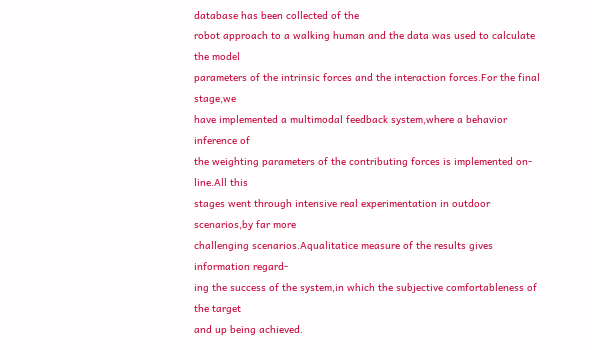database has been collected of the
robot approach to a walking human and the data was used to calculate the model
parameters of the intrinsic forces and the interaction forces.For the final stage,we
have implemented a multimodal feedback system,where a behavior inference of
the weighting parameters of the contributing forces is implemented on-line.All this
stages went through intensive real experimentation in outdoor scenarios,by far more
challenging scenarios.Aqualitatice measure of the results gives information regard-
ing the success of the system,in which the subjective comfortableness of the target
and up being achieved.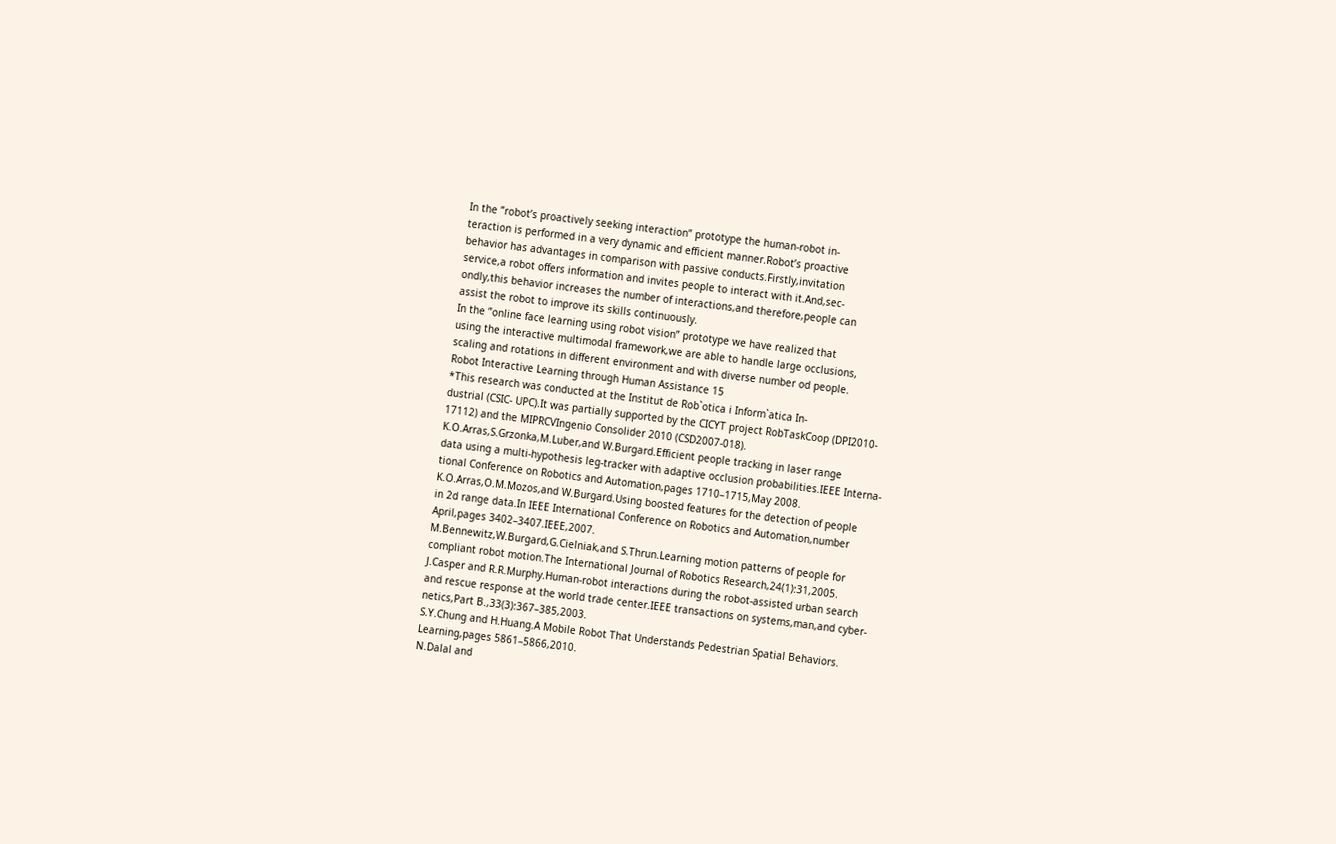In the ”robot’s proactively seeking interaction” prototype the human-robot in-
teraction is performed in a very dynamic and efficient manner.Robot’s proactive
behavior has advantages in comparison with passive conducts.Firstly,invitation
service,a robot offers information and invites people to interact with it.And,sec-
ondly,this behavior increases the number of interactions,and therefore,people can
assist the robot to improve its skills continuously.
In the ”online face learning using robot vision” prototype we have realized that
using the interactive multimodal framework,we are able to handle large occlusions,
scaling and rotations in different environment and with diverse number od people.
Robot Interactive Learning through Human Assistance 15
*This research was conducted at the Institut de Rob`otica i Inform`atica In-
dustrial (CSIC- UPC).It was partially supported by the CICYT project RobTaskCoop (DPI2010-
17112) and the MIPRCVIngenio Consolider 2010 (CSD2007-018).
K.O.Arras,S.Grzonka,M.Luber,and W.Burgard.Efficient people tracking in laser range
data using a multi-hypothesis leg-tracker with adaptive occlusion probabilities.IEEE Interna-
tional Conference on Robotics and Automation,pages 1710–1715,May 2008.
K.O.Arras,O.M.Mozos,and W.Burgard.Using boosted features for the detection of people
in 2d range data.In IEEE International Conference on Robotics and Automation,number
April,pages 3402–3407.IEEE,2007.
M.Bennewitz,W.Burgard,G.Cielniak,and S.Thrun.Learning motion patterns of people for
compliant robot motion.The International Journal of Robotics Research,24(1):31,2005.
J.Casper and R.R.Murphy.Human-robot interactions during the robot-assisted urban search
and rescue response at the world trade center.IEEE transactions on systems,man,and cyber-
netics,Part B.,33(3):367–385,2003.
S.Y.Chung and H.Huang.A Mobile Robot That Understands Pedestrian Spatial Behaviors.
Learning,pages 5861–5866,2010.
N.Dalal and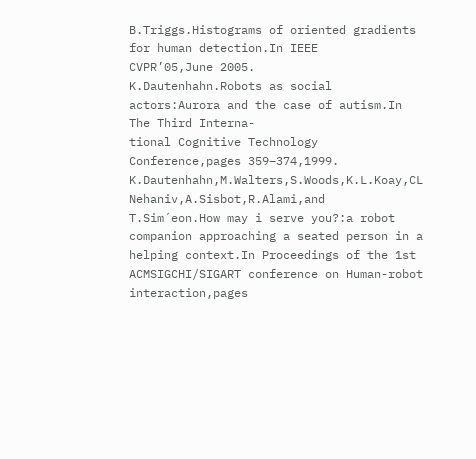B.Triggs.Histograms of oriented gradients for human detection.In IEEE
CVPR’05,June 2005.
K.Dautenhahn.Robots as social actors:Aurora and the case of autism.In The Third Interna-
tional Cognitive Technology Conference,pages 359–374,1999.
K.Dautenhahn,M.Walters,S.Woods,K.L.Koay,CL Nehaniv,A.Sisbot,R.Alami,and
T.Sim´eon.How may i serve you?:a robot companion approaching a seated person in a
helping context.In Proceedings of the 1st ACMSIGCHI/SIGART conference on Human-robot
interaction,pages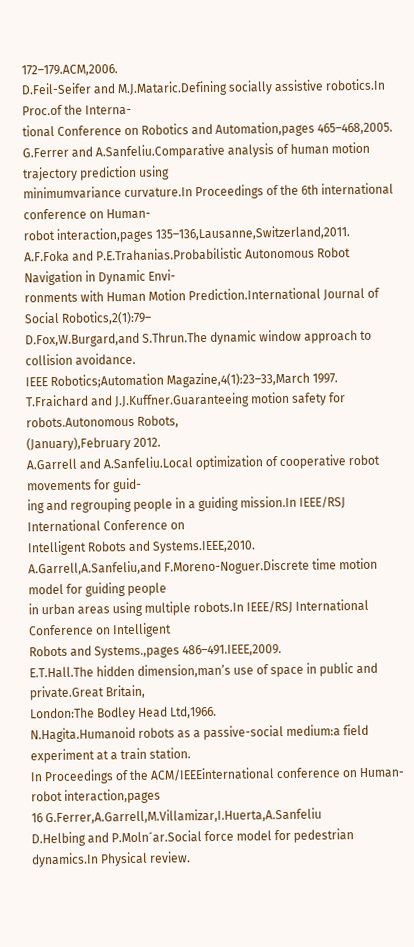172–179.ACM,2006.
D.Feil-Seifer and M.J.Mataric.Defining socially assistive robotics.In Proc.of the Interna-
tional Conference on Robotics and Automation,pages 465–468,2005.
G.Ferrer and A.Sanfeliu.Comparative analysis of human motion trajectory prediction using
minimumvariance curvature.In Proceedings of the 6th international conference on Human-
robot interaction,pages 135–136,Lausanne,Switzerland,2011.
A.F.Foka and P.E.Trahanias.Probabilistic Autonomous Robot Navigation in Dynamic Envi-
ronments with Human Motion Prediction.International Journal of Social Robotics,2(1):79–
D.Fox,W.Burgard,and S.Thrun.The dynamic window approach to collision avoidance.
IEEE Robotics;Automation Magazine,4(1):23–33,March 1997.
T.Fraichard and J.J.Kuffner.Guaranteeing motion safety for robots.Autonomous Robots,
(January),February 2012.
A.Garrell and A.Sanfeliu.Local optimization of cooperative robot movements for guid-
ing and regrouping people in a guiding mission.In IEEE/RSJ International Conference on
Intelligent Robots and Systems.IEEE,2010.
A.Garrell,A.Sanfeliu,and F.Moreno-Noguer.Discrete time motion model for guiding people
in urban areas using multiple robots.In IEEE/RSJ International Conference on Intelligent
Robots and Systems.,pages 486–491.IEEE,2009.
E.T.Hall.The hidden dimension,man’s use of space in public and private.Great Britain,
London:The Bodley Head Ltd,1966.
N.Hagita.Humanoid robots as a passive-social medium:a field experiment at a train station.
In Proceedings of the ACM/IEEEinternational conference on Human-robot interaction,pages
16 G.Ferrer,A.Garrell,M.Villamizar,I.Huerta,A.Sanfeliu
D.Helbing and P.Moln´ar.Social force model for pedestrian dynamics.In Physical review.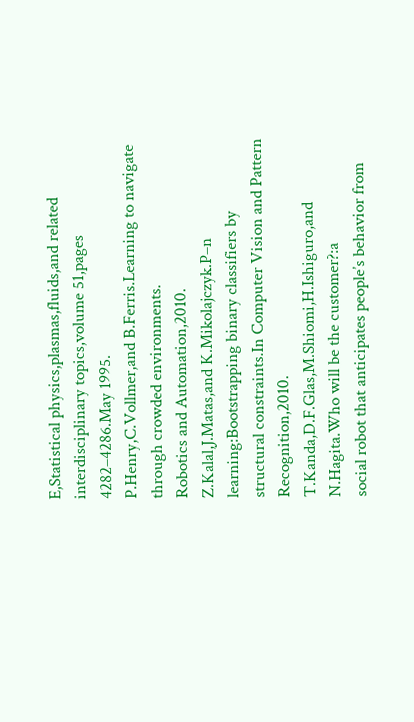E,Statistical physics,plasmas,fluids,and related interdisciplinary topics,volume 51,pages
4282–4286.May 1995.
P.Henry,C.Vollmer,and B.Ferris.Learning to navigate through crowded environments.
Robotics and Automation,2010.
Z.Kalal,J.Matas,and K.Mikolajczyk.P–n learning:Bootstrapping binary classifiers by
structural constraints.In Computer Vision and Pattern Recognition,2010.
T.Kanda,D.F.Glas,M.Shiomi,H.Ishiguro,and N.Hagita.Who will be the customer?:a
social robot that anticipates people’s behavior from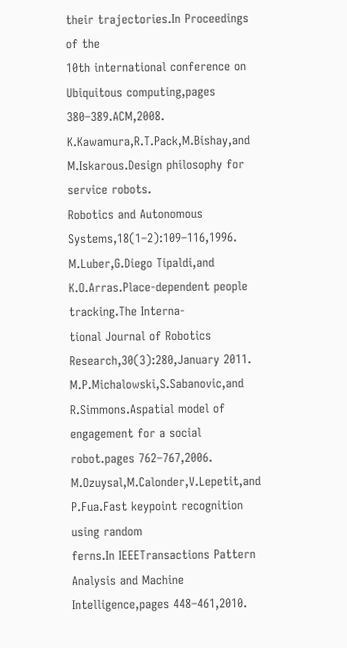their trajectories.In Proceedings of the
10th international conference on Ubiquitous computing,pages 380–389.ACM,2008.
K.Kawamura,R.T.Pack,M.Bishay,and M.Iskarous.Design philosophy for service robots.
Robotics and Autonomous Systems,18(1–2):109–116,1996.
M.Luber,G.Diego Tipaldi,and K.O.Arras.Place-dependent people tracking.The Interna-
tional Journal of Robotics Research,30(3):280,January 2011.
M.P.Michalowski,S.Sabanovic,and R.Simmons.Aspatial model of engagement for a social
robot.pages 762–767,2006.
M.Ozuysal,M.Calonder,V.Lepetit,and P.Fua.Fast keypoint recognition using random
ferns.In IEEETransactions Pattern Analysis and Machine Intelligence,pages 448–461,2010.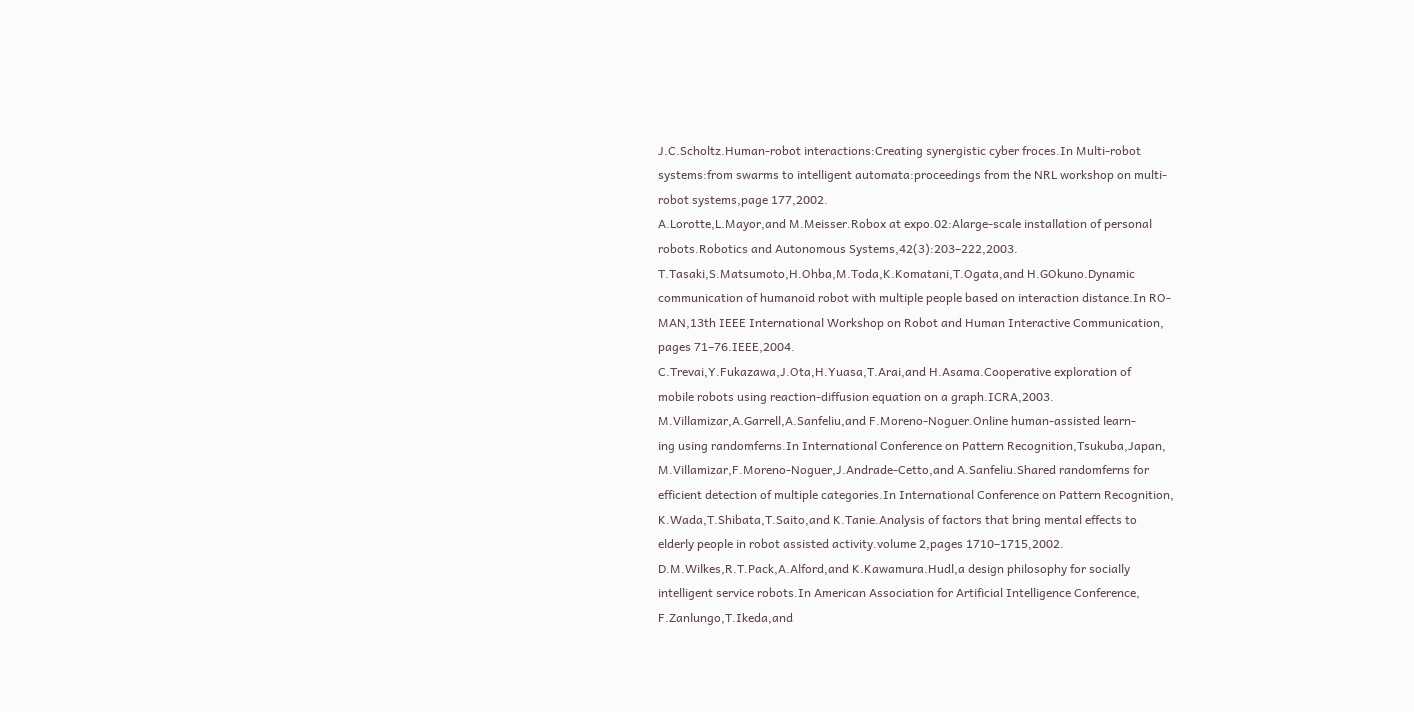J.C.Scholtz.Human-robot interactions:Creating synergistic cyber froces.In Multi-robot
systems:from swarms to intelligent automata:proceedings from the NRL workshop on multi-
robot systems,page 177,2002.
A.Lorotte,L.Mayor,and M.Meisser.Robox at expo.02:Alarge-scale installation of personal
robots.Robotics and Autonomous Systems,42(3):203–222,2003.
T.Tasaki,S.Matsumoto,H.Ohba,M.Toda,K.Komatani,T.Ogata,and H.GOkuno.Dynamic
communication of humanoid robot with multiple people based on interaction distance.In RO-
MAN,13th IEEE International Workshop on Robot and Human Interactive Communication,
pages 71–76.IEEE,2004.
C.Trevai,Y.Fukazawa,J.Ota,H.Yuasa,T.Arai,and H.Asama.Cooperative exploration of
mobile robots using reaction-diffusion equation on a graph.ICRA,2003.
M.Villamizar,A.Garrell,A.Sanfeliu,and F.Moreno-Noguer.Online human-assisted learn-
ing using randomferns.In International Conference on Pattern Recognition,Tsukuba,Japan,
M.Villamizar,F.Moreno-Noguer,J.Andrade-Cetto,and A.Sanfeliu.Shared randomferns for
efficient detection of multiple categories.In International Conference on Pattern Recognition,
K.Wada,T.Shibata,T.Saito,and K.Tanie.Analysis of factors that bring mental effects to
elderly people in robot assisted activity.volume 2,pages 1710–1715,2002.
D.M.Wilkes,R.T.Pack,A.Alford,and K.Kawamura.Hudl,a design philosophy for socially
intelligent service robots.In American Association for Artificial Intelligence Conference,
F.Zanlungo,T.Ikeda,and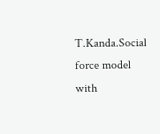T.Kanda.Social force model with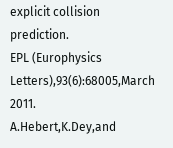explicit collision prediction.
EPL (Europhysics Letters),93(6):68005,March 2011.
A.Hebert,K.Dey,and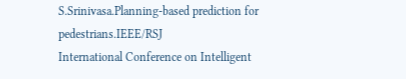S.Srinivasa.Planning-based prediction for pedestrians.IEEE/RSJ
International Conference on Intelligent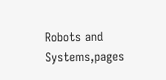Robots and Systems,pages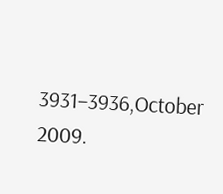3931–3936,October 2009.